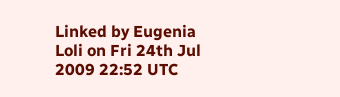Linked by Eugenia Loli on Fri 24th Jul 2009 22:52 UTC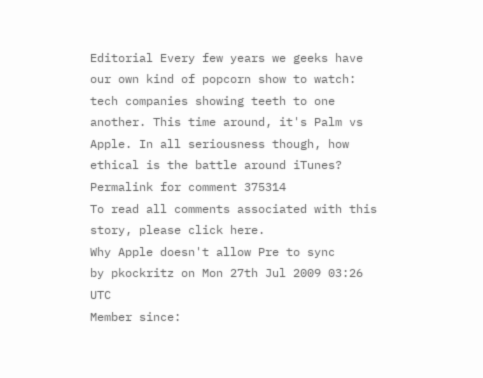Editorial Every few years we geeks have our own kind of popcorn show to watch: tech companies showing teeth to one another. This time around, it's Palm vs Apple. In all seriousness though, how ethical is the battle around iTunes?
Permalink for comment 375314
To read all comments associated with this story, please click here.
Why Apple doesn't allow Pre to sync
by pkockritz on Mon 27th Jul 2009 03:26 UTC
Member since: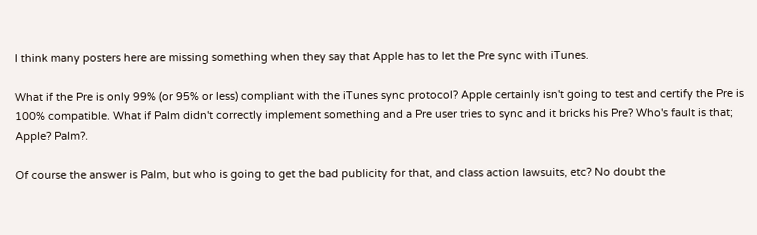I think many posters here are missing something when they say that Apple has to let the Pre sync with iTunes.

What if the Pre is only 99% (or 95% or less) compliant with the iTunes sync protocol? Apple certainly isn't going to test and certify the Pre is 100% compatible. What if Palm didn't correctly implement something and a Pre user tries to sync and it bricks his Pre? Who's fault is that; Apple? Palm?.

Of course the answer is Palm, but who is going to get the bad publicity for that, and class action lawsuits, etc? No doubt the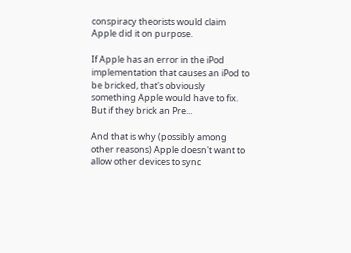conspiracy theorists would claim Apple did it on purpose.

If Apple has an error in the iPod implementation that causes an iPod to be bricked, that's obviously something Apple would have to fix. But if they brick an Pre...

And that is why (possibly among other reasons) Apple doesn't want to allow other devices to sync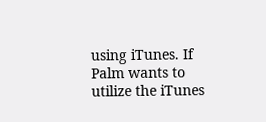using iTunes. If Palm wants to utilize the iTunes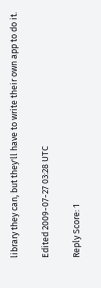library they can, but they'll have to write their own app to do it.

Edited 2009-07-27 03:28 UTC

Reply Score: 1